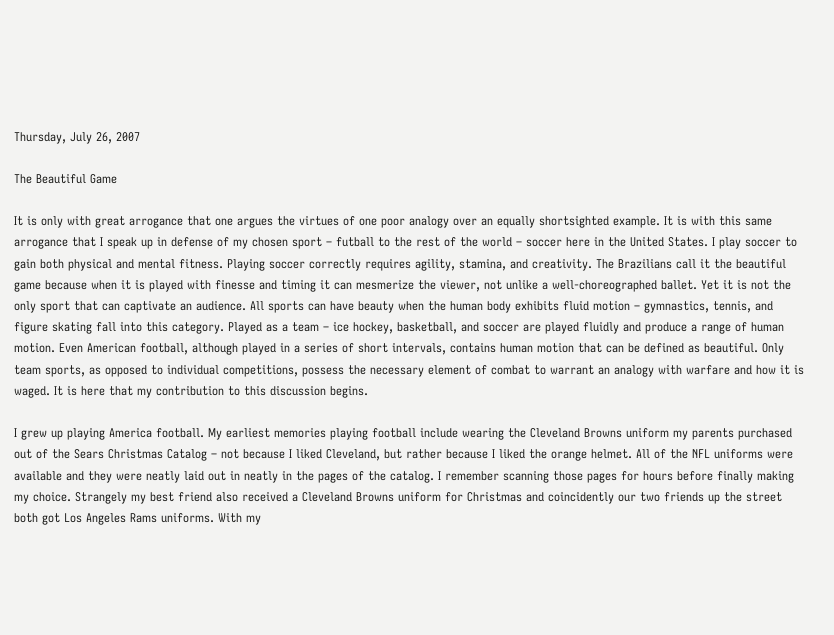Thursday, July 26, 2007

The Beautiful Game

It is only with great arrogance that one argues the virtues of one poor analogy over an equally shortsighted example. It is with this same arrogance that I speak up in defense of my chosen sport – futball to the rest of the world – soccer here in the United States. I play soccer to gain both physical and mental fitness. Playing soccer correctly requires agility, stamina, and creativity. The Brazilians call it the beautiful game because when it is played with finesse and timing it can mesmerize the viewer, not unlike a well-choreographed ballet. Yet it is not the only sport that can captivate an audience. All sports can have beauty when the human body exhibits fluid motion – gymnastics, tennis, and figure skating fall into this category. Played as a team – ice hockey, basketball, and soccer are played fluidly and produce a range of human motion. Even American football, although played in a series of short intervals, contains human motion that can be defined as beautiful. Only team sports, as opposed to individual competitions, possess the necessary element of combat to warrant an analogy with warfare and how it is waged. It is here that my contribution to this discussion begins.

I grew up playing America football. My earliest memories playing football include wearing the Cleveland Browns uniform my parents purchased out of the Sears Christmas Catalog – not because I liked Cleveland, but rather because I liked the orange helmet. All of the NFL uniforms were available and they were neatly laid out in neatly in the pages of the catalog. I remember scanning those pages for hours before finally making my choice. Strangely my best friend also received a Cleveland Browns uniform for Christmas and coincidently our two friends up the street both got Los Angeles Rams uniforms. With my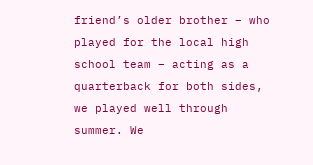friend’s older brother – who played for the local high school team – acting as a quarterback for both sides, we played well through summer. We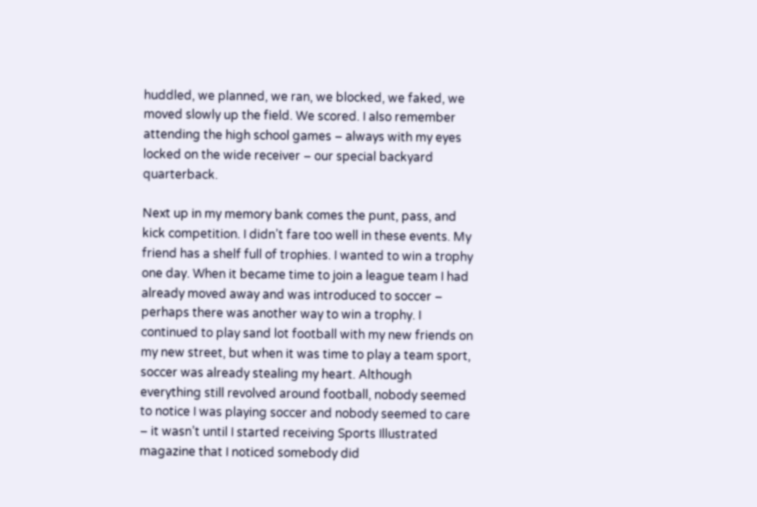huddled, we planned, we ran, we blocked, we faked, we moved slowly up the field. We scored. I also remember attending the high school games – always with my eyes locked on the wide receiver – our special backyard quarterback.

Next up in my memory bank comes the punt, pass, and kick competition. I didn’t fare too well in these events. My friend has a shelf full of trophies. I wanted to win a trophy one day. When it became time to join a league team I had already moved away and was introduced to soccer – perhaps there was another way to win a trophy. I continued to play sand lot football with my new friends on my new street, but when it was time to play a team sport, soccer was already stealing my heart. Although everything still revolved around football, nobody seemed to notice I was playing soccer and nobody seemed to care – it wasn’t until I started receiving Sports Illustrated magazine that I noticed somebody did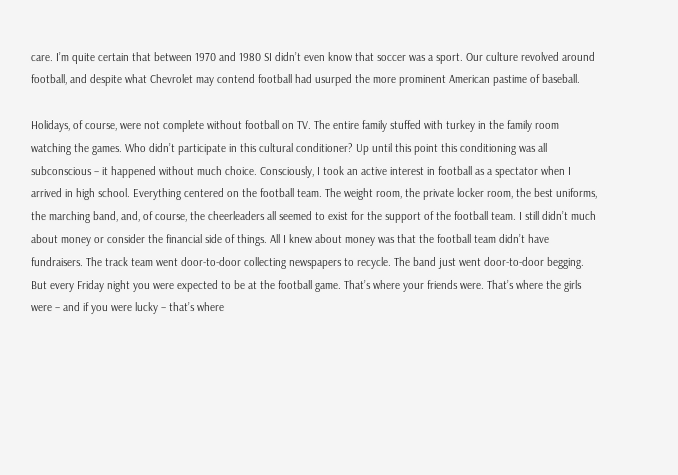care. I’m quite certain that between 1970 and 1980 SI didn’t even know that soccer was a sport. Our culture revolved around football, and despite what Chevrolet may contend football had usurped the more prominent American pastime of baseball.

Holidays, of course, were not complete without football on TV. The entire family stuffed with turkey in the family room watching the games. Who didn’t participate in this cultural conditioner? Up until this point this conditioning was all subconscious – it happened without much choice. Consciously, I took an active interest in football as a spectator when I arrived in high school. Everything centered on the football team. The weight room, the private locker room, the best uniforms, the marching band, and, of course, the cheerleaders all seemed to exist for the support of the football team. I still didn’t much about money or consider the financial side of things. All I knew about money was that the football team didn’t have fundraisers. The track team went door-to-door collecting newspapers to recycle. The band just went door-to-door begging. But every Friday night you were expected to be at the football game. That’s where your friends were. That’s where the girls were – and if you were lucky – that’s where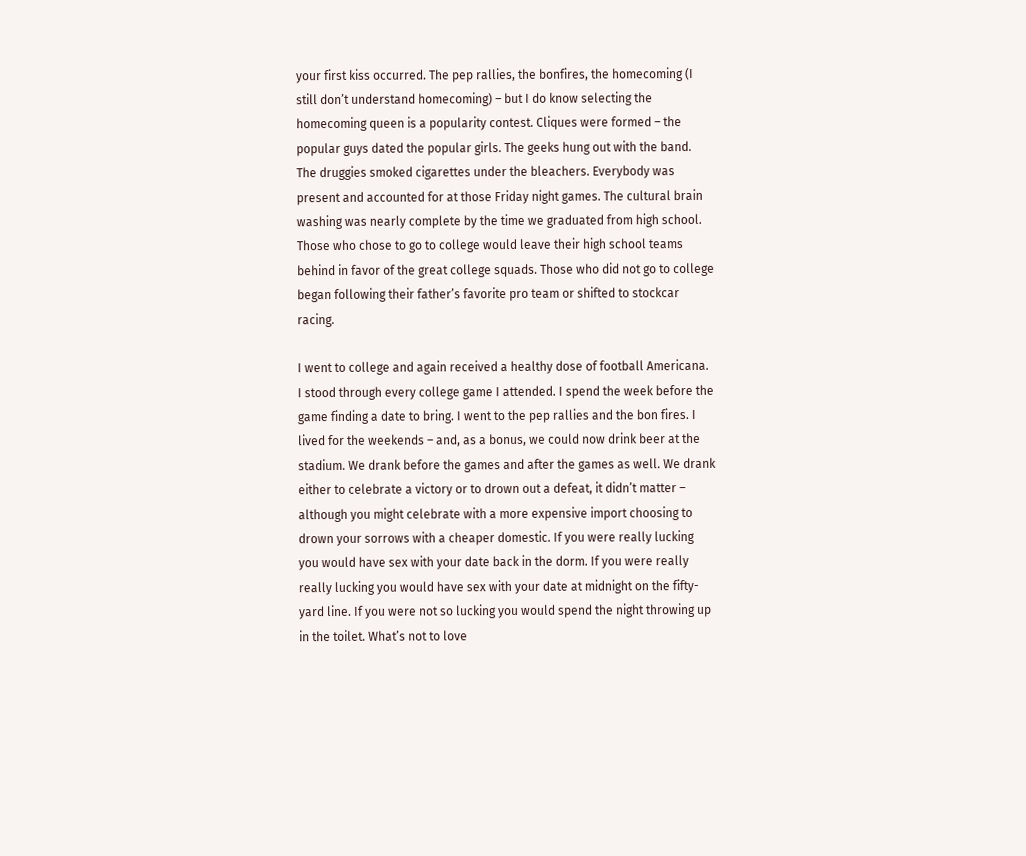your first kiss occurred. The pep rallies, the bonfires, the homecoming (I still don’t understand homecoming) – but I do know selecting the homecoming queen is a popularity contest. Cliques were formed – the popular guys dated the popular girls. The geeks hung out with the band. The druggies smoked cigarettes under the bleachers. Everybody was present and accounted for at those Friday night games. The cultural brain washing was nearly complete by the time we graduated from high school. Those who chose to go to college would leave their high school teams behind in favor of the great college squads. Those who did not go to college began following their father’s favorite pro team or shifted to stockcar racing.

I went to college and again received a healthy dose of football Americana. I stood through every college game I attended. I spend the week before the game finding a date to bring. I went to the pep rallies and the bon fires. I lived for the weekends – and, as a bonus, we could now drink beer at the stadium. We drank before the games and after the games as well. We drank either to celebrate a victory or to drown out a defeat, it didn’t matter – although you might celebrate with a more expensive import choosing to drown your sorrows with a cheaper domestic. If you were really lucking you would have sex with your date back in the dorm. If you were really really lucking you would have sex with your date at midnight on the fifty-yard line. If you were not so lucking you would spend the night throwing up in the toilet. What’s not to love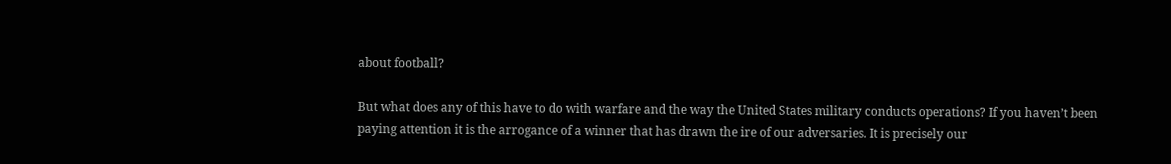about football?

But what does any of this have to do with warfare and the way the United States military conducts operations? If you haven’t been paying attention it is the arrogance of a winner that has drawn the ire of our adversaries. It is precisely our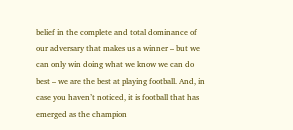belief in the complete and total dominance of our adversary that makes us a winner – but we can only win doing what we know we can do best – we are the best at playing football. And, in case you haven’t noticed, it is football that has emerged as the champion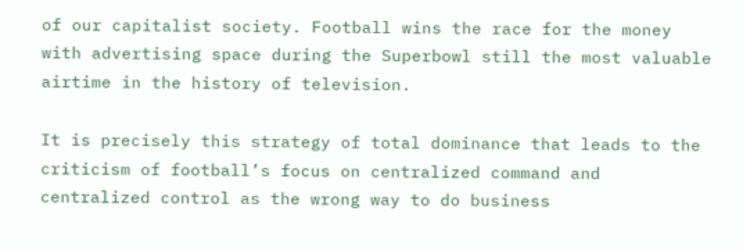of our capitalist society. Football wins the race for the money with advertising space during the Superbowl still the most valuable airtime in the history of television.

It is precisely this strategy of total dominance that leads to the criticism of football’s focus on centralized command and centralized control as the wrong way to do business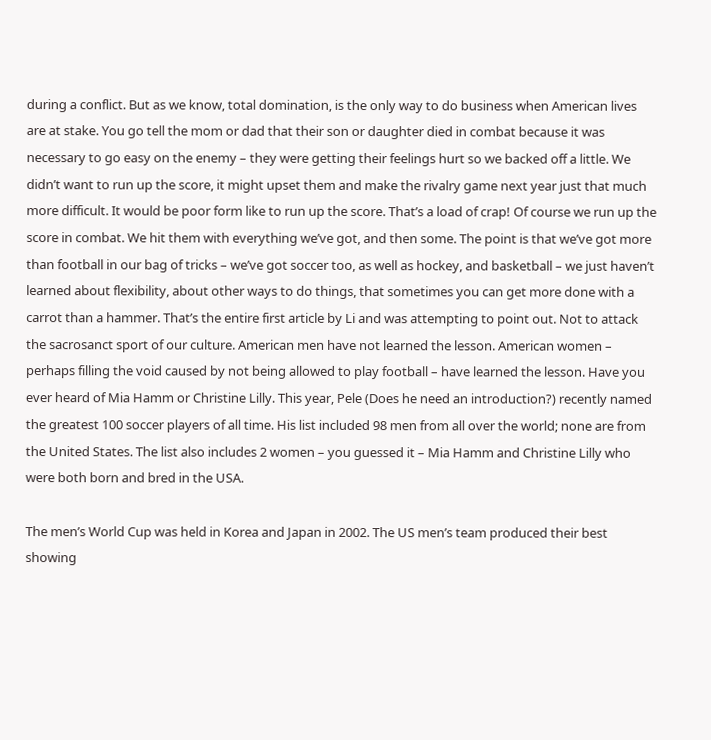during a conflict. But as we know, total domination, is the only way to do business when American lives are at stake. You go tell the mom or dad that their son or daughter died in combat because it was necessary to go easy on the enemy – they were getting their feelings hurt so we backed off a little. We didn’t want to run up the score, it might upset them and make the rivalry game next year just that much more difficult. It would be poor form like to run up the score. That’s a load of crap! Of course we run up the score in combat. We hit them with everything we’ve got, and then some. The point is that we’ve got more than football in our bag of tricks – we’ve got soccer too, as well as hockey, and basketball – we just haven’t learned about flexibility, about other ways to do things, that sometimes you can get more done with a carrot than a hammer. That’s the entire first article by Li and was attempting to point out. Not to attack the sacrosanct sport of our culture. American men have not learned the lesson. American women – perhaps filling the void caused by not being allowed to play football – have learned the lesson. Have you ever heard of Mia Hamm or Christine Lilly. This year, Pele (Does he need an introduction?) recently named the greatest 100 soccer players of all time. His list included 98 men from all over the world; none are from the United States. The list also includes 2 women – you guessed it – Mia Hamm and Christine Lilly who were both born and bred in the USA.

The men’s World Cup was held in Korea and Japan in 2002. The US men’s team produced their best showing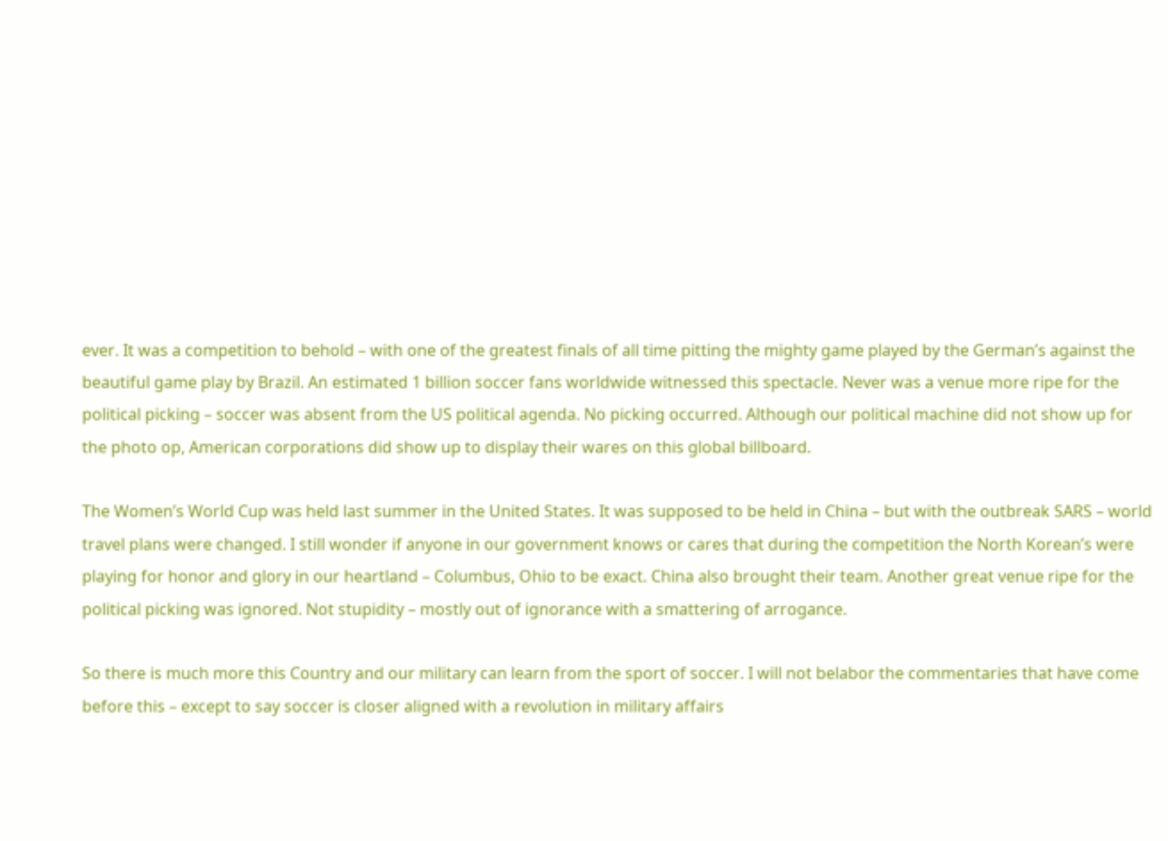ever. It was a competition to behold – with one of the greatest finals of all time pitting the mighty game played by the German’s against the beautiful game play by Brazil. An estimated 1 billion soccer fans worldwide witnessed this spectacle. Never was a venue more ripe for the political picking – soccer was absent from the US political agenda. No picking occurred. Although our political machine did not show up for the photo op, American corporations did show up to display their wares on this global billboard.

The Women’s World Cup was held last summer in the United States. It was supposed to be held in China – but with the outbreak SARS – world travel plans were changed. I still wonder if anyone in our government knows or cares that during the competition the North Korean’s were playing for honor and glory in our heartland – Columbus, Ohio to be exact. China also brought their team. Another great venue ripe for the political picking was ignored. Not stupidity – mostly out of ignorance with a smattering of arrogance.

So there is much more this Country and our military can learn from the sport of soccer. I will not belabor the commentaries that have come before this – except to say soccer is closer aligned with a revolution in military affairs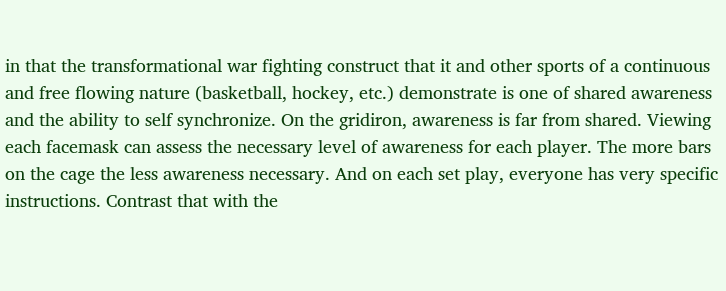in that the transformational war fighting construct that it and other sports of a continuous and free flowing nature (basketball, hockey, etc.) demonstrate is one of shared awareness and the ability to self synchronize. On the gridiron, awareness is far from shared. Viewing each facemask can assess the necessary level of awareness for each player. The more bars on the cage the less awareness necessary. And on each set play, everyone has very specific instructions. Contrast that with the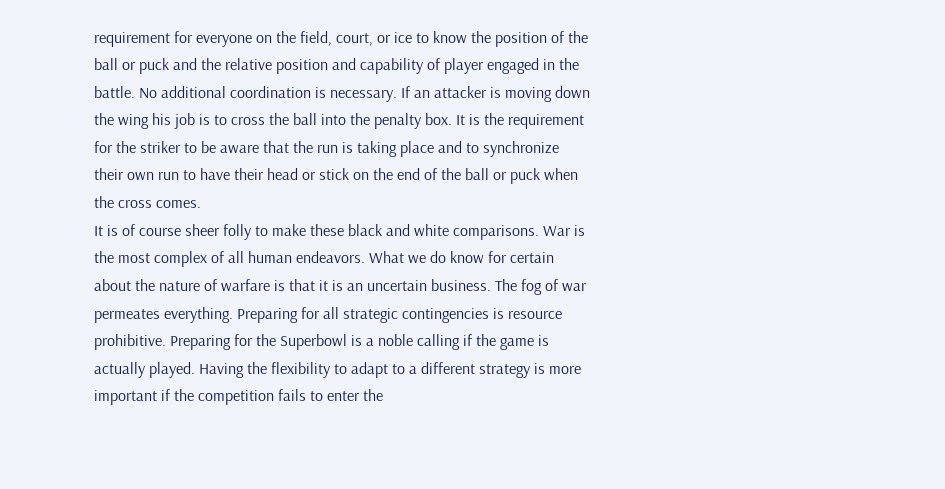requirement for everyone on the field, court, or ice to know the position of the ball or puck and the relative position and capability of player engaged in the battle. No additional coordination is necessary. If an attacker is moving down the wing his job is to cross the ball into the penalty box. It is the requirement for the striker to be aware that the run is taking place and to synchronize their own run to have their head or stick on the end of the ball or puck when the cross comes.
It is of course sheer folly to make these black and white comparisons. War is the most complex of all human endeavors. What we do know for certain about the nature of warfare is that it is an uncertain business. The fog of war permeates everything. Preparing for all strategic contingencies is resource prohibitive. Preparing for the Superbowl is a noble calling if the game is actually played. Having the flexibility to adapt to a different strategy is more important if the competition fails to enter the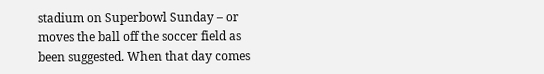stadium on Superbowl Sunday – or moves the ball off the soccer field as been suggested. When that day comes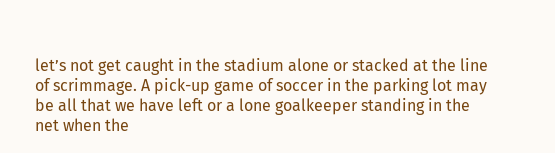let’s not get caught in the stadium alone or stacked at the line of scrimmage. A pick-up game of soccer in the parking lot may be all that we have left or a lone goalkeeper standing in the net when the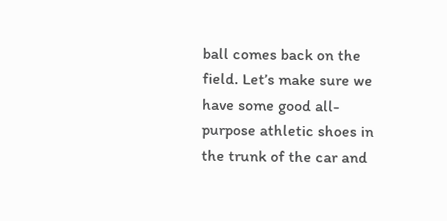ball comes back on the field. Let’s make sure we have some good all-purpose athletic shoes in the trunk of the car and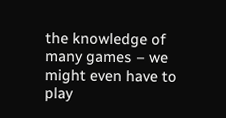the knowledge of many games – we might even have to play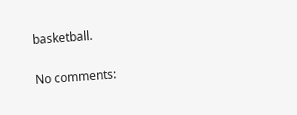basketball.

No comments: